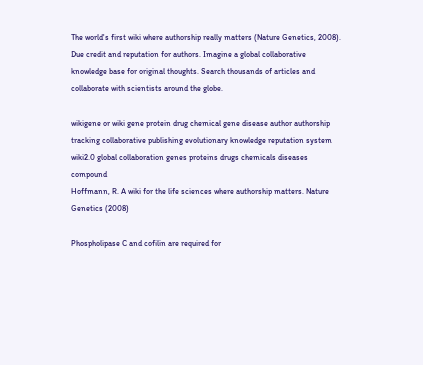The world's first wiki where authorship really matters (Nature Genetics, 2008). Due credit and reputation for authors. Imagine a global collaborative knowledge base for original thoughts. Search thousands of articles and collaborate with scientists around the globe.

wikigene or wiki gene protein drug chemical gene disease author authorship tracking collaborative publishing evolutionary knowledge reputation system wiki2.0 global collaboration genes proteins drugs chemicals diseases compound
Hoffmann, R. A wiki for the life sciences where authorship matters. Nature Genetics (2008)

Phospholipase C and cofilin are required for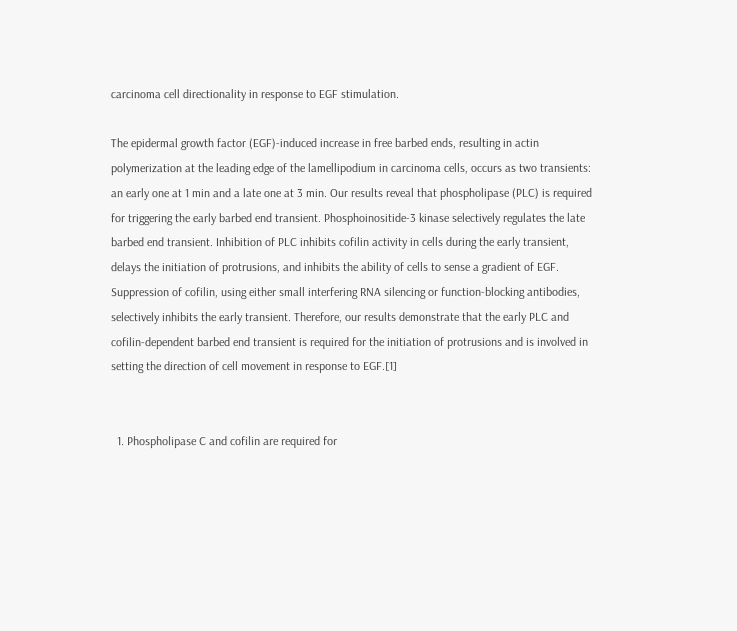carcinoma cell directionality in response to EGF stimulation.

The epidermal growth factor (EGF)-induced increase in free barbed ends, resulting in actin polymerization at the leading edge of the lamellipodium in carcinoma cells, occurs as two transients: an early one at 1 min and a late one at 3 min. Our results reveal that phospholipase (PLC) is required for triggering the early barbed end transient. Phosphoinositide-3 kinase selectively regulates the late barbed end transient. Inhibition of PLC inhibits cofilin activity in cells during the early transient, delays the initiation of protrusions, and inhibits the ability of cells to sense a gradient of EGF. Suppression of cofilin, using either small interfering RNA silencing or function-blocking antibodies, selectively inhibits the early transient. Therefore, our results demonstrate that the early PLC and cofilin-dependent barbed end transient is required for the initiation of protrusions and is involved in setting the direction of cell movement in response to EGF.[1]


  1. Phospholipase C and cofilin are required for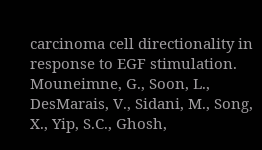carcinoma cell directionality in response to EGF stimulation. Mouneimne, G., Soon, L., DesMarais, V., Sidani, M., Song, X., Yip, S.C., Ghosh,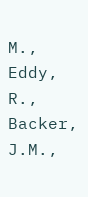M., Eddy, R., Backer, J.M.,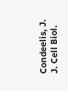Condeelis, J. J. Cell Biol.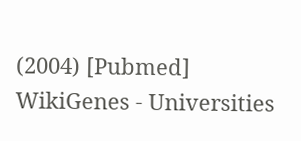(2004) [Pubmed]
WikiGenes - Universities